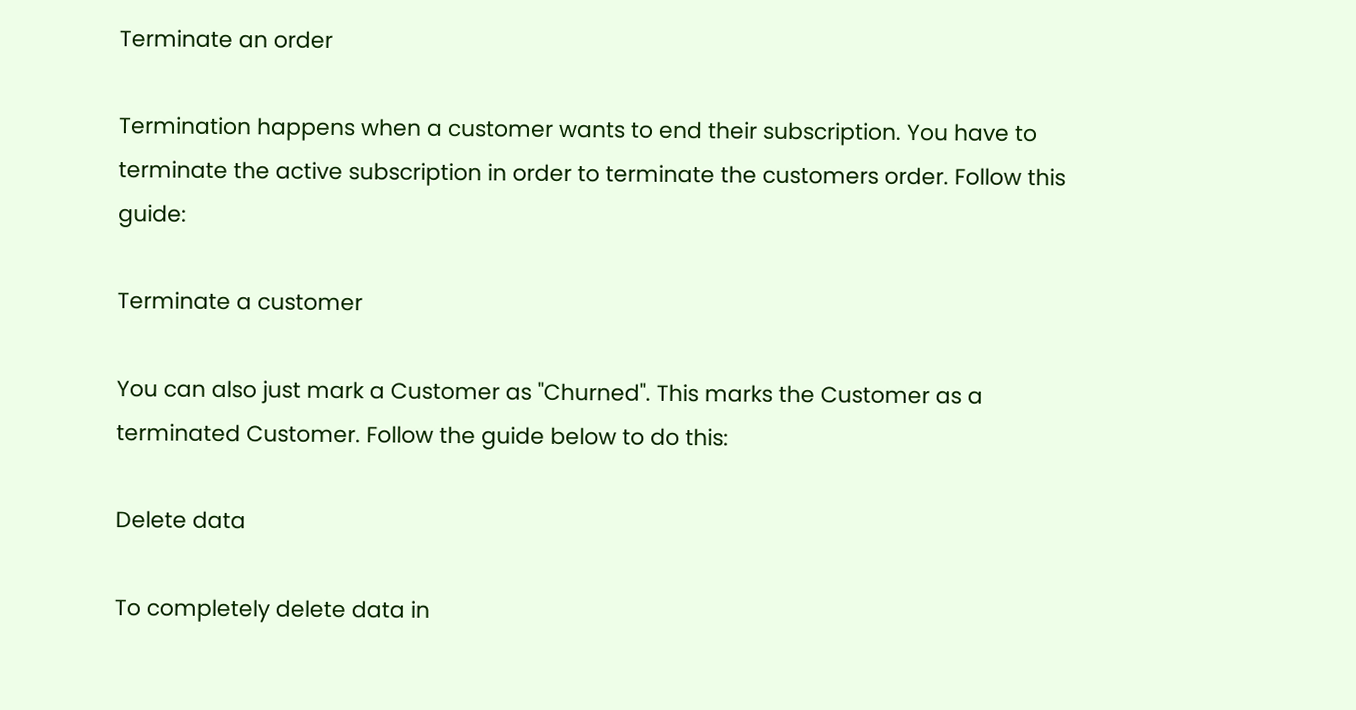Terminate an order

Termination happens when a customer wants to end their subscription. You have to terminate the active subscription in order to terminate the customers order. Follow this guide:

Terminate a customer

You can also just mark a Customer as "Churned". This marks the Customer as a terminated Customer. Follow the guide below to do this:

Delete data

To completely delete data in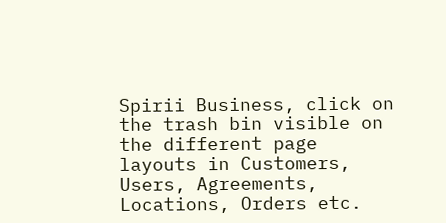Spirii Business, click on the trash bin visible on the different page layouts in Customers, Users, Agreements, Locations, Orders etc.